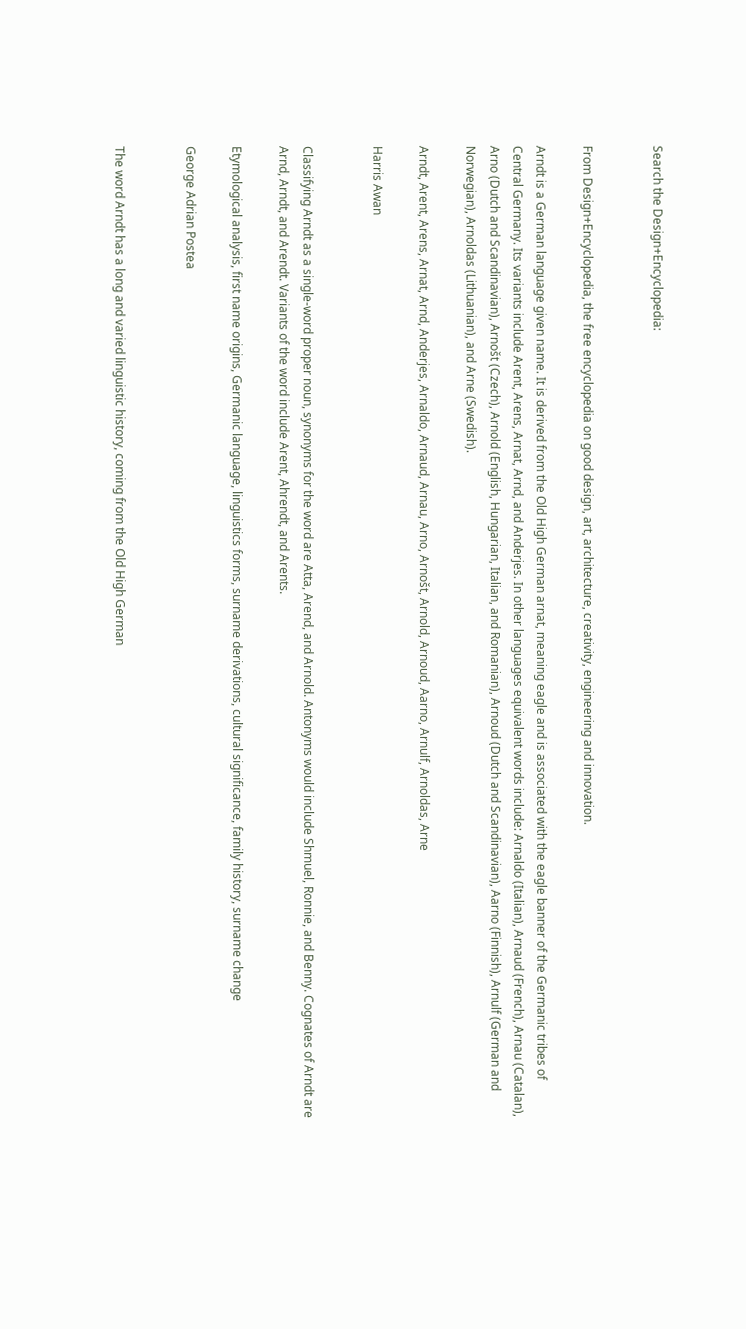Search the Design+Encyclopedia:


From Design+Encyclopedia, the free encyclopedia on good design, art, architecture, creativity, engineering and innovation.

Arndt is a German language given name. It is derived from the Old High German arnat, meaning eagle and is associated with the eagle banner of the Germanic tribes of Central Germany. Its variants include Arent, Arens, Arnat, Arnd, and Anderjes. In other languages equivalent words include: Arnaldo (Italian), Arnaud (French), Arnau (Catalan), Arno (Dutch and Scandinavian), Arnošt (Czech), Arnold (English, Hungarian, Italian, and Romanian), Arnoud (Dutch and Scandinavian), Aarno (Finnish), Arnulf (German and Norwegian), Arnoldas (Lithuanian), and Arne (Swedish).

Arndt, Arent, Arens, Arnat, Arnd, Anderjes, Arnaldo, Arnaud, Arnau, Arno, Arnošt, Arnold, Arnoud, Aarno, Arnulf, Arnoldas, Arne

Harris Awan


Classifying Arndt as a single-word proper noun, synonyms for the word are Atta, Arend, and Arnold. Antonyms would include Shmuel, Ronnie, and Benny. Cognates of Arndt are Arnd, Arndt, and Arendt. Variants of the word include Arent, Ahrendt, and Arents.

Etymological analysis, first name origins, Germanic language, linguistics forms, surname derivations, cultural significance, family history, surname change

George Adrian Postea


The word Arndt has a long and varied linguistic history, coming from the Old High German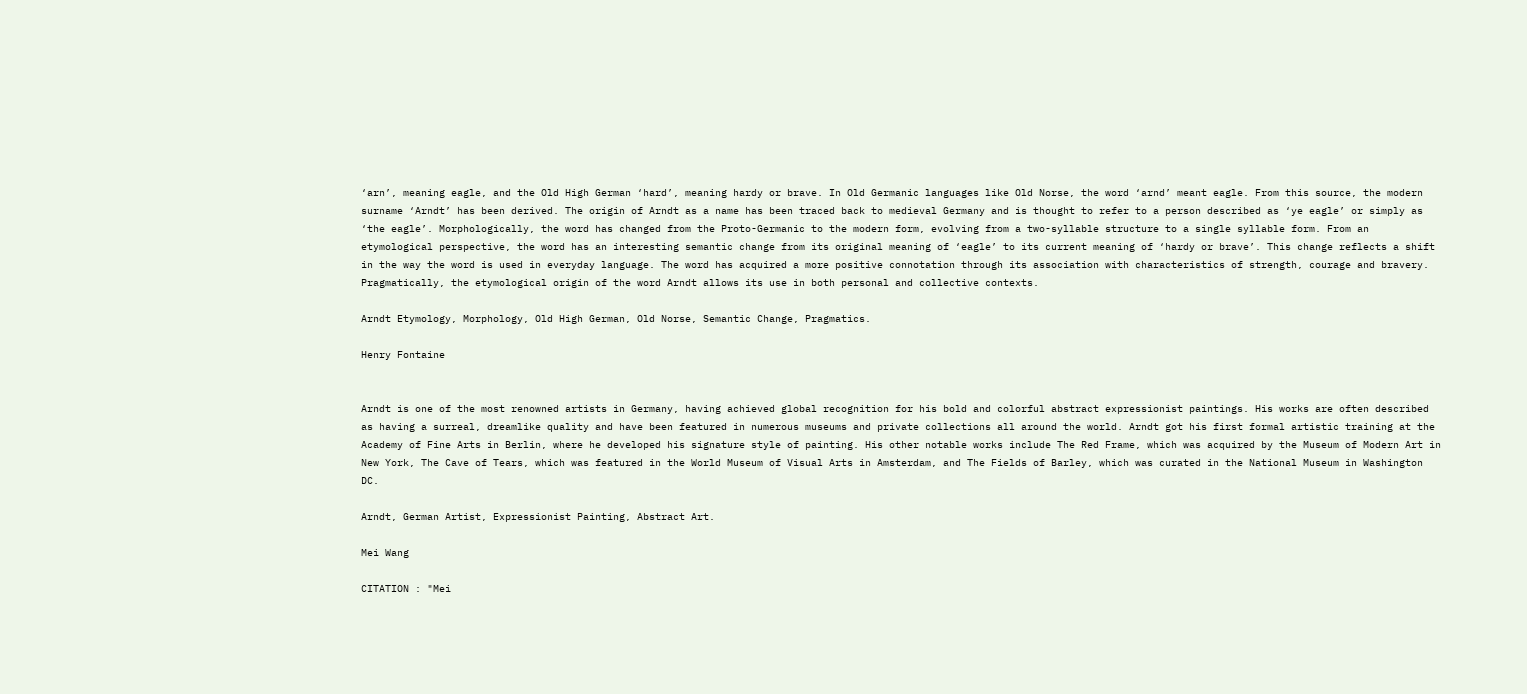‘arn’, meaning eagle, and the Old High German ‘hard’, meaning hardy or brave. In Old Germanic languages like Old Norse, the word ‘arnd’ meant eagle. From this source, the modern surname ‘Arndt’ has been derived. The origin of Arndt as a name has been traced back to medieval Germany and is thought to refer to a person described as ‘ye eagle’ or simply as ‘the eagle’. Morphologically, the word has changed from the Proto-Germanic to the modern form, evolving from a two-syllable structure to a single syllable form. From an etymological perspective, the word has an interesting semantic change from its original meaning of ‘eagle’ to its current meaning of ‘hardy or brave’. This change reflects a shift in the way the word is used in everyday language. The word has acquired a more positive connotation through its association with characteristics of strength, courage and bravery. Pragmatically, the etymological origin of the word Arndt allows its use in both personal and collective contexts.

Arndt Etymology, Morphology, Old High German, Old Norse, Semantic Change, Pragmatics.

Henry Fontaine


Arndt is one of the most renowned artists in Germany, having achieved global recognition for his bold and colorful abstract expressionist paintings. His works are often described as having a surreal, dreamlike quality and have been featured in numerous museums and private collections all around the world. Arndt got his first formal artistic training at the Academy of Fine Arts in Berlin, where he developed his signature style of painting. His other notable works include The Red Frame, which was acquired by the Museum of Modern Art in New York, The Cave of Tears, which was featured in the World Museum of Visual Arts in Amsterdam, and The Fields of Barley, which was curated in the National Museum in Washington DC.

Arndt, German Artist, Expressionist Painting, Abstract Art.

Mei Wang

CITATION : "Mei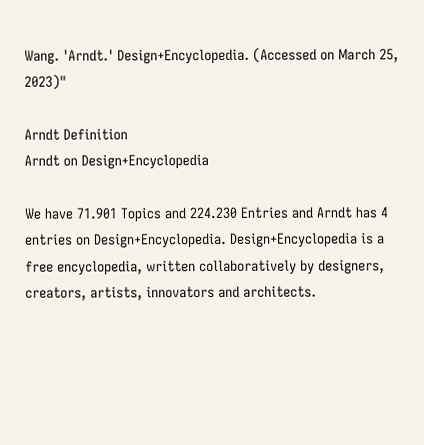Wang. 'Arndt.' Design+Encyclopedia. (Accessed on March 25, 2023)"

Arndt Definition
Arndt on Design+Encyclopedia

We have 71.901 Topics and 224.230 Entries and Arndt has 4 entries on Design+Encyclopedia. Design+Encyclopedia is a free encyclopedia, written collaboratively by designers, creators, artists, innovators and architects.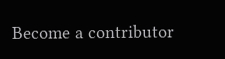Become a contributor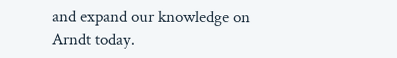and expand our knowledge on Arndt today.